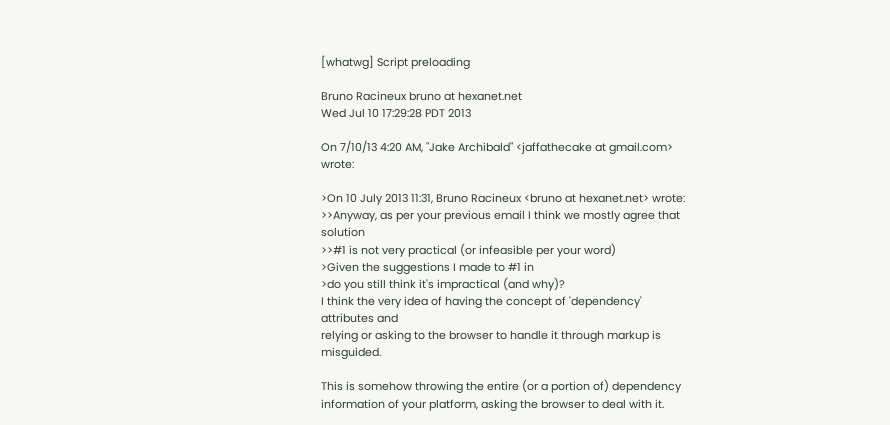[whatwg] Script preloading

Bruno Racineux bruno at hexanet.net
Wed Jul 10 17:29:28 PDT 2013

On 7/10/13 4:20 AM, "Jake Archibald" <jaffathecake at gmail.com> wrote:

>On 10 July 2013 11:31, Bruno Racineux <bruno at hexanet.net> wrote:
>>Anyway, as per your previous email I think we mostly agree that solution
>>#1 is not very practical (or infeasible per your word)
>Given the suggestions I made to #1 in
>do you still think it's impractical (and why)?
I think the very idea of having the concept of 'dependency' attributes and
relying or asking to the browser to handle it through markup is misguided.

This is somehow throwing the entire (or a portion of) dependency
information of your platform, asking the browser to deal with it.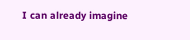I can already imagine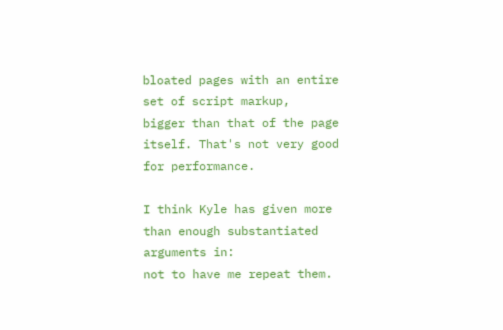bloated pages with an entire set of script markup,
bigger than that of the page itself. That's not very good for performance.

I think Kyle has given more than enough substantiated arguments in:
not to have me repeat them.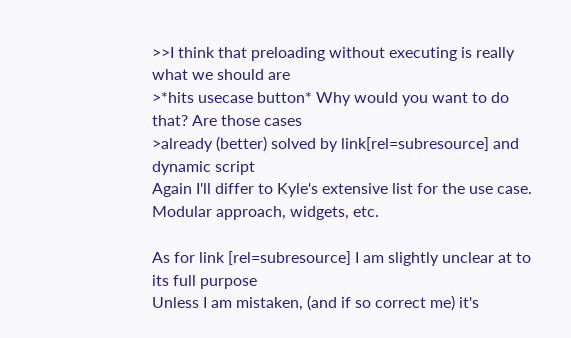>>I think that preloading without executing is really what we should are
>*hits usecase button* Why would you want to do that? Are those cases
>already (better) solved by link[rel=subresource] and dynamic script
Again I'll differ to Kyle's extensive list for the use case.
Modular approach, widgets, etc.

As for link [rel=subresource] I am slightly unclear at to its full purpose
Unless I am mistaken, (and if so correct me) it's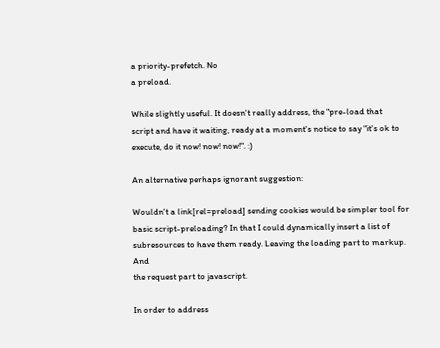a priority-prefetch. No
a preload.

While slightly useful. It doesn't really address, the "pre-load that
script and have it waiting, ready at a moment's notice to say "it's ok to
execute, do it now! now! now!". :)

An alternative perhaps ignorant suggestion:

Wouldn't a link[rel=preload] sending cookies would be simpler tool for
basic script-preloading? In that I could dynamically insert a list of
subresources to have them ready. Leaving the loading part to markup. And
the request part to javascript.

In order to address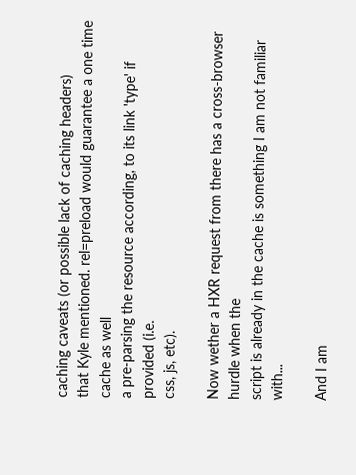caching caveats (or possible lack of caching headers)
that Kyle mentioned. rel=preload would guarantee a one time cache as well
a pre-parsing the resource according, to its link 'type' if provided (i.e.
css, js, etc).

Now wether a HXR request from there has a cross-browser hurdle when the
script is already in the cache is something I am not familiar with...

And I am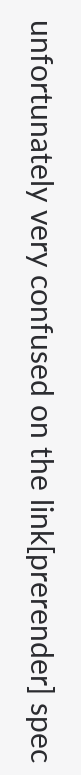unfortunately very confused on the link[prerender] spec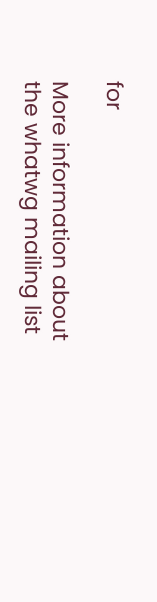for

More information about the whatwg mailing list